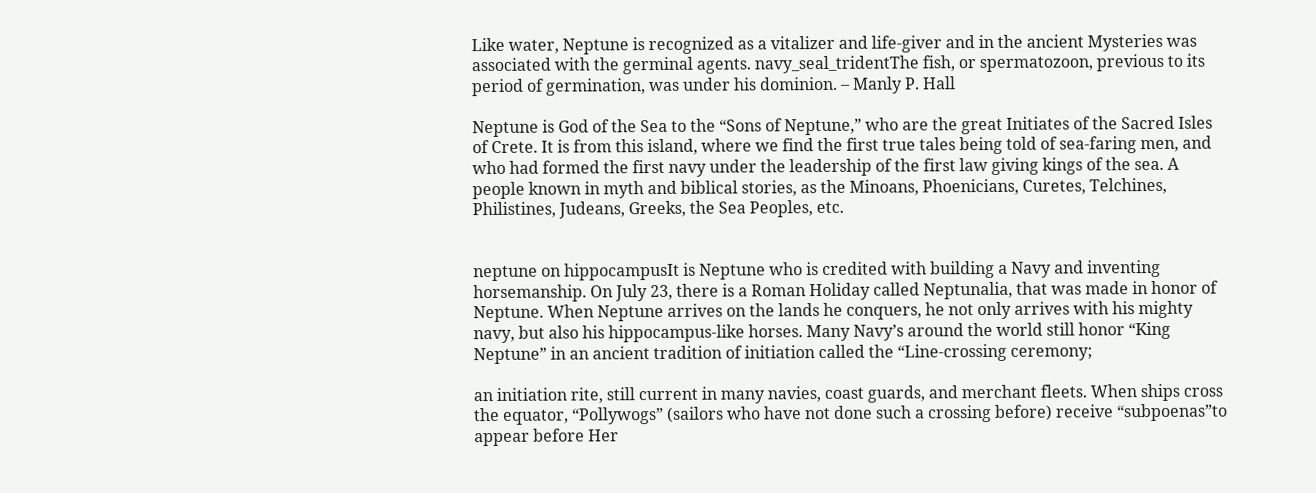Like water, Neptune is recognized as a vitalizer and life-giver and in the ancient Mysteries was associated with the germinal agents. navy_seal_tridentThe fish, or spermatozoon, previous to its period of germination, was under his dominion. – Manly P. Hall

Neptune is God of the Sea to the “Sons of Neptune,” who are the great Initiates of the Sacred Isles of Crete. It is from this island, where we find the first true tales being told of sea-faring men, and who had formed the first navy under the leadership of the first law giving kings of the sea. A people known in myth and biblical stories, as the Minoans, Phoenicians, Curetes, Telchines, Philistines, Judeans, Greeks, the Sea Peoples, etc.


neptune on hippocampusIt is Neptune who is credited with building a Navy and inventing horsemanship. On July 23, there is a Roman Holiday called Neptunalia, that was made in honor of Neptune. When Neptune arrives on the lands he conquers, he not only arrives with his mighty navy, but also his hippocampus-like horses. Many Navy’s around the world still honor “King Neptune” in an ancient tradition of initiation called the “Line-crossing ceremony;

an initiation rite, still current in many navies, coast guards, and merchant fleets. When ships cross the equator, “Pollywogs” (sailors who have not done such a crossing before) receive “subpoenas”to appear before Her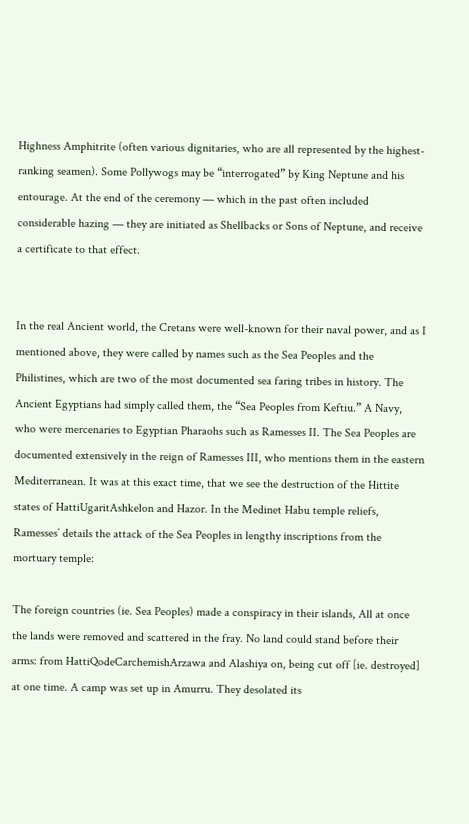Highness Amphitrite (often various dignitaries, who are all represented by the highest-ranking seamen). Some Pollywogs may be “interrogated” by King Neptune and his entourage. At the end of the ceremony — which in the past often included considerable hazing — they are initiated as Shellbacks or Sons of Neptune, and receive a certificate to that effect.


In the real Ancient world, the Cretans were well-known for their naval power, and as I mentioned above, they were called by names such as the Sea Peoples and the Philistines, which are two of the most documented sea faring tribes in history. The Ancient Egyptians had simply called them, the “Sea Peoples from Keftiu.” A Navy, who were mercenaries to Egyptian Pharaohs such as Ramesses II. The Sea Peoples are documented extensively in the reign of Ramesses III, who mentions them in the eastern Mediterranean. It was at this exact time, that we see the destruction of the Hittite states of HattiUgaritAshkelon and Hazor. In the Medinet Habu temple reliefs, Ramesses’ details the attack of the Sea Peoples in lengthy inscriptions from the mortuary temple:

The foreign countries (ie. Sea Peoples) made a conspiracy in their islands, All at once the lands were removed and scattered in the fray. No land could stand before their arms: from HattiQodeCarchemishArzawa and Alashiya on, being cut off [ie. destroyed] at one time. A camp was set up in Amurru. They desolated its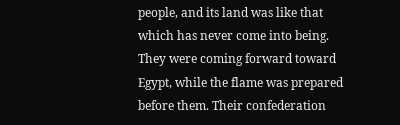people, and its land was like that which has never come into being. They were coming forward toward Egypt, while the flame was prepared before them. Their confederation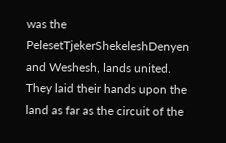was the PelesetTjekerShekeleshDenyen and Weshesh, lands united. They laid their hands upon the land as far as the circuit of the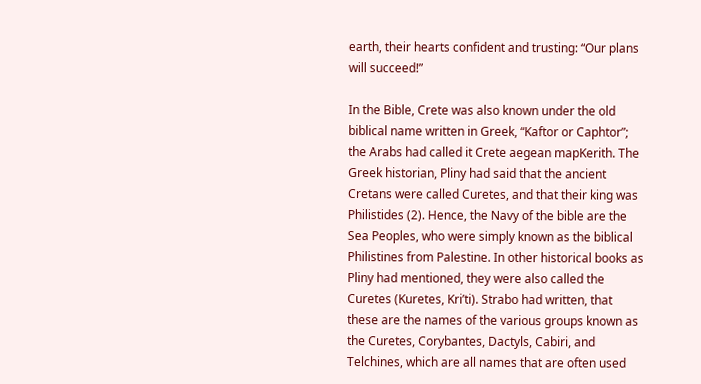earth, their hearts confident and trusting: “Our plans will succeed!”

In the Bible, Crete was also known under the old biblical name written in Greek, “Kaftor or Caphtor”; the Arabs had called it Crete aegean mapKerith. The Greek historian, Pliny had said that the ancient Cretans were called Curetes, and that their king was Philistides (2). Hence, the Navy of the bible are the Sea Peoples, who were simply known as the biblical Philistines from Palestine. In other historical books as Pliny had mentioned, they were also called the Curetes (Kuretes, Kri’ti). Strabo had written, that these are the names of the various groups known as the Curetes, Corybantes, Dactyls, Cabiri, and Telchines, which are all names that are often used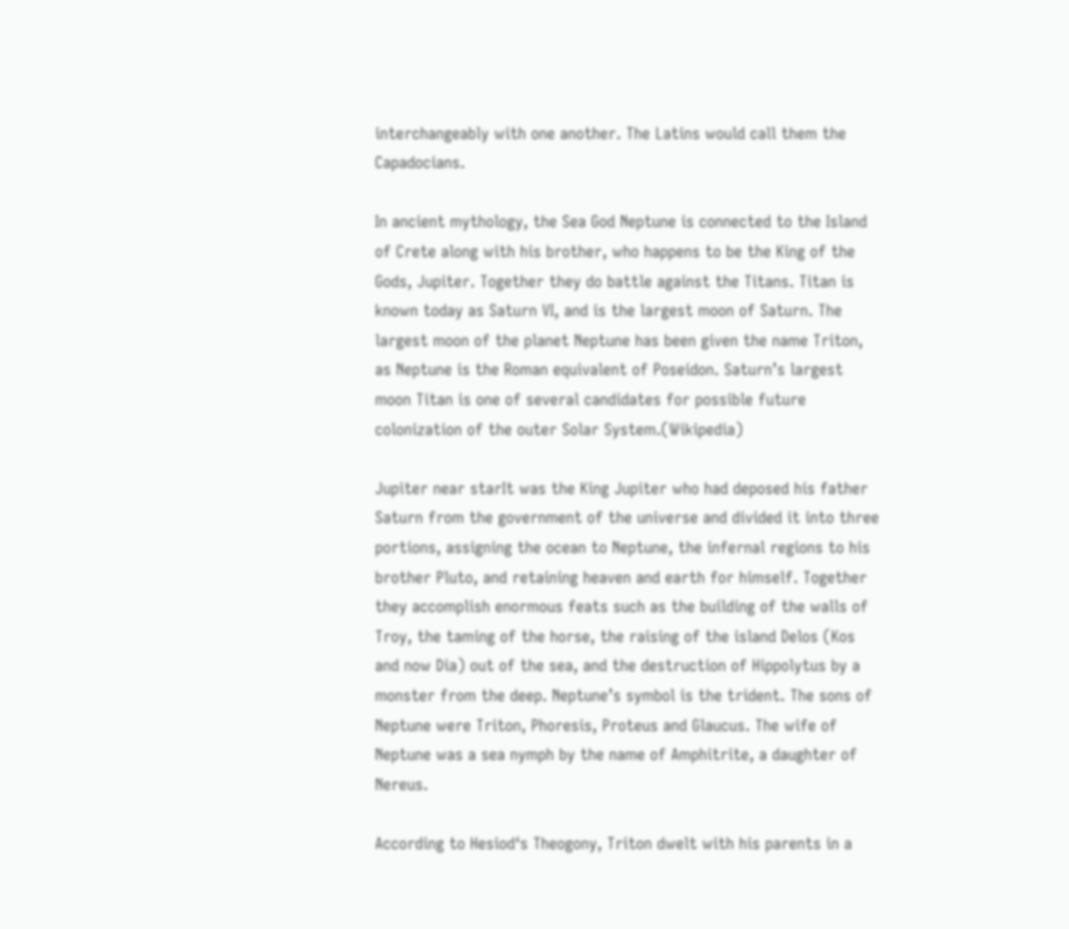interchangeably with one another. The Latins would call them the Capadocians.

In ancient mythology, the Sea God Neptune is connected to the Island of Crete along with his brother, who happens to be the King of the Gods, Jupiter. Together they do battle against the Titans. Titan is known today as Saturn VI, and is the largest moon of Saturn. The largest moon of the planet Neptune has been given the name Triton, as Neptune is the Roman equivalent of Poseidon. Saturn’s largest moon Titan is one of several candidates for possible future colonization of the outer Solar System.(Wikipedia)

Jupiter near starIt was the King Jupiter who had deposed his father Saturn from the government of the universe and divided it into three portions, assigning the ocean to Neptune, the infernal regions to his brother Pluto, and retaining heaven and earth for himself. Together they accomplish enormous feats such as the building of the walls of Troy, the taming of the horse, the raising of the island Delos (Kos and now Dia) out of the sea, and the destruction of Hippolytus by a monster from the deep. Neptune’s symbol is the trident. The sons of Neptune were Triton, Phoresis, Proteus and Glaucus. The wife of Neptune was a sea nymph by the name of Amphitrite, a daughter of Nereus.

According to Hesiod‘s Theogony, Triton dwelt with his parents in a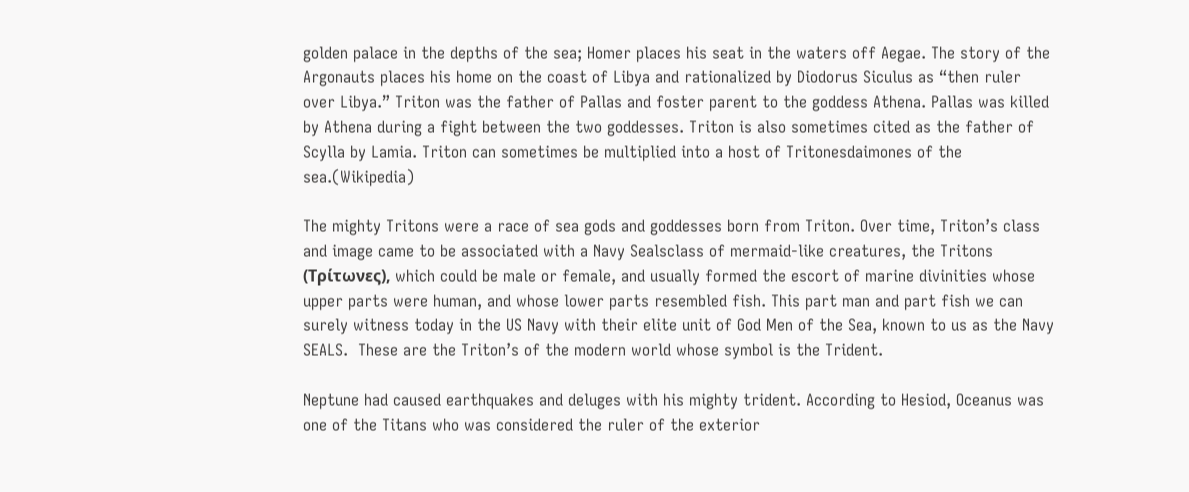golden palace in the depths of the sea; Homer places his seat in the waters off Aegae. The story of the Argonauts places his home on the coast of Libya and rationalized by Diodorus Siculus as “then ruler over Libya.” Triton was the father of Pallas and foster parent to the goddess Athena. Pallas was killed by Athena during a fight between the two goddesses. Triton is also sometimes cited as the father of Scylla by Lamia. Triton can sometimes be multiplied into a host of Tritonesdaimones of the sea.(Wikipedia)

The mighty Tritons were a race of sea gods and goddesses born from Triton. Over time, Triton’s class and image came to be associated with a Navy Sealsclass of mermaid-like creatures, the Tritons (Τρίτωνες), which could be male or female, and usually formed the escort of marine divinities whose upper parts were human, and whose lower parts resembled fish. This part man and part fish we can surely witness today in the US Navy with their elite unit of God Men of the Sea, known to us as the Navy SEALS.  These are the Triton’s of the modern world whose symbol is the Trident.

Neptune had caused earthquakes and deluges with his mighty trident. According to Hesiod, Oceanus was one of the Titans who was considered the ruler of the exterior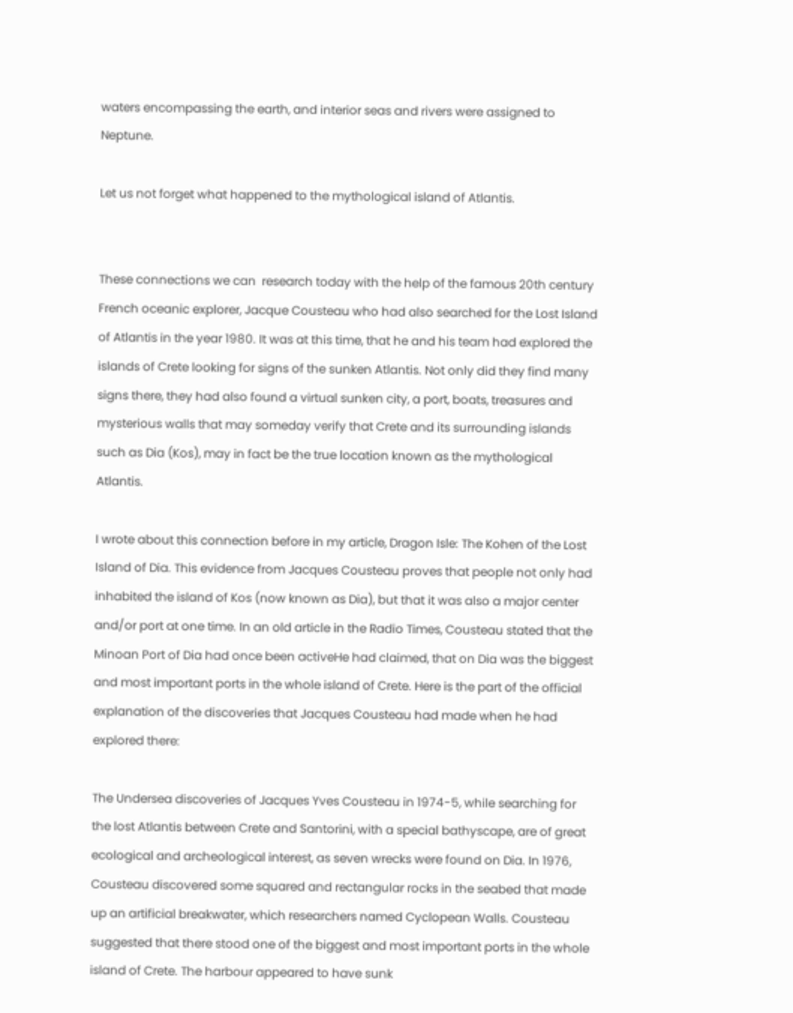waters encompassing the earth, and interior seas and rivers were assigned to Neptune.

Let us not forget what happened to the mythological island of Atlantis.


These connections we can  research today with the help of the famous 20th century French oceanic explorer, Jacque Cousteau who had also searched for the Lost Island of Atlantis in the year 1980. It was at this time, that he and his team had explored the islands of Crete looking for signs of the sunken Atlantis. Not only did they find many signs there, they had also found a virtual sunken city, a port, boats, treasures and mysterious walls that may someday verify that Crete and its surrounding islands such as Dia (Kos), may in fact be the true location known as the mythological Atlantis.

I wrote about this connection before in my article, Dragon Isle: The Kohen of the Lost Island of Dia. This evidence from Jacques Cousteau proves that people not only had inhabited the island of Kos (now known as Dia), but that it was also a major center and/or port at one time. In an old article in the Radio Times, Cousteau stated that the Minoan Port of Dia had once been activeHe had claimed, that on Dia was the biggest and most important ports in the whole island of Crete. Here is the part of the official explanation of the discoveries that Jacques Cousteau had made when he had explored there:

The Undersea discoveries of Jacques Yves Cousteau in 1974-5, while searching for the lost Atlantis between Crete and Santorini, with a special bathyscape, are of great ecological and archeological interest, as seven wrecks were found on Dia. In 1976, Cousteau discovered some squared and rectangular rocks in the seabed that made up an artificial breakwater, which researchers named Cyclopean Walls. Cousteau suggested that there stood one of the biggest and most important ports in the whole island of Crete. The harbour appeared to have sunk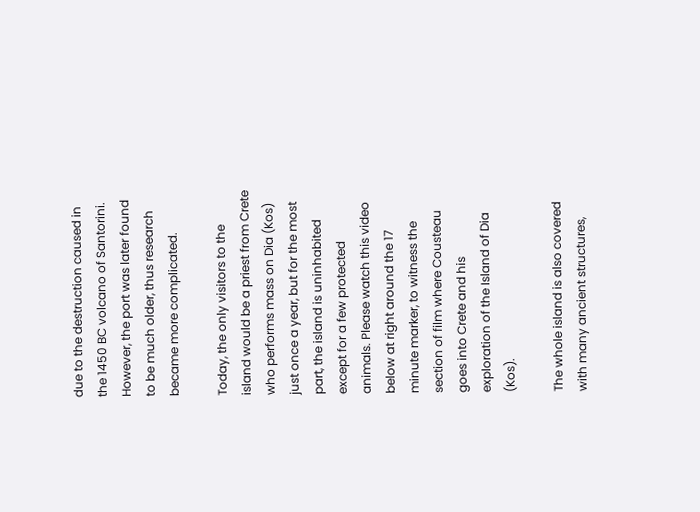due to the destruction caused in the 1450 BC volcano of Santorini. However, the port was later found to be much older, thus research became more complicated.

Today, the only visitors to the island would be a priest from Crete who performs mass on Dia (Kos) just once a year, but for the most part, the island is uninhabited except for a few protected animals. Please watch this video below at right around the 17 minute marker, to witness the section of film where Cousteau goes into Crete and his exploration of the Island of Dia (Kos).

The whole island is also covered with many ancient structures,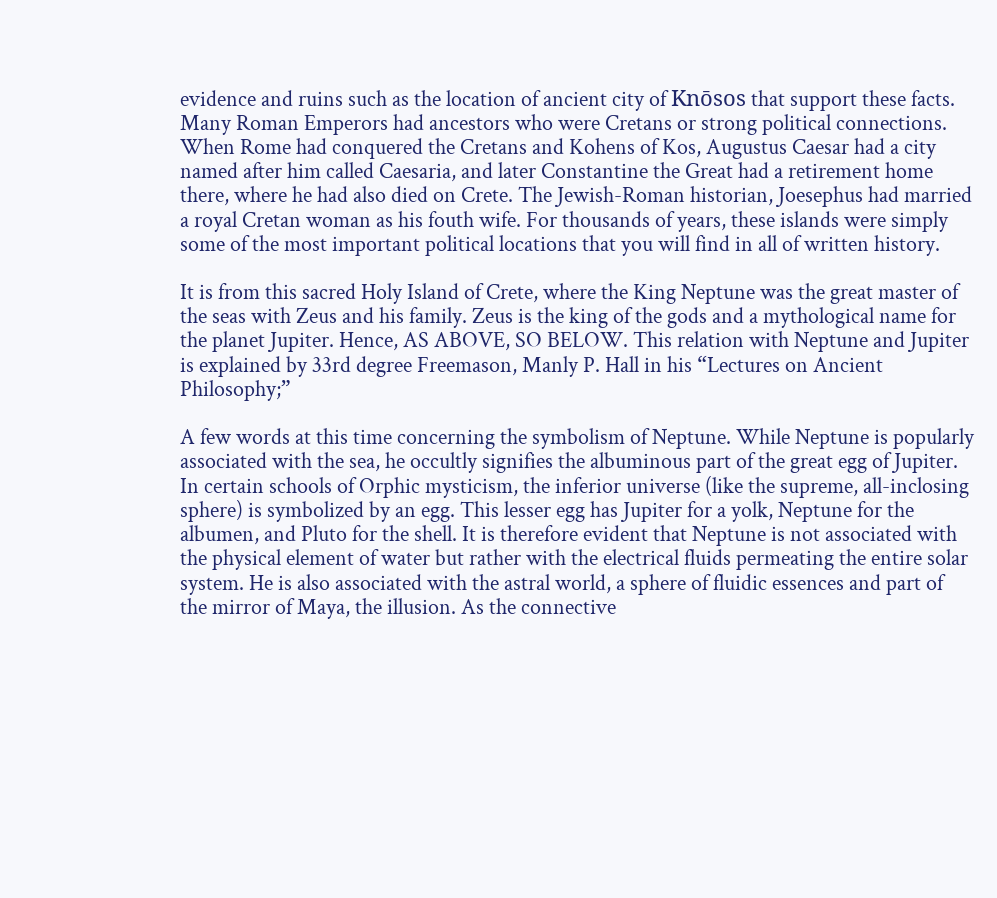evidence and ruins such as the location of ancient city of Knōsos that support these facts. Many Roman Emperors had ancestors who were Cretans or strong political connections. When Rome had conquered the Cretans and Kohens of Kos, Augustus Caesar had a city named after him called Caesaria, and later Constantine the Great had a retirement home there, where he had also died on Crete. The Jewish-Roman historian, Joesephus had married a royal Cretan woman as his fouth wife. For thousands of years, these islands were simply some of the most important political locations that you will find in all of written history.

It is from this sacred Holy Island of Crete, where the King Neptune was the great master of the seas with Zeus and his family. Zeus is the king of the gods and a mythological name for the planet Jupiter. Hence, AS ABOVE, SO BELOW. This relation with Neptune and Jupiter is explained by 33rd degree Freemason, Manly P. Hall in his “Lectures on Ancient Philosophy;”

A few words at this time concerning the symbolism of Neptune. While Neptune is popularly associated with the sea, he occultly signifies the albuminous part of the great egg of Jupiter. In certain schools of Orphic mysticism, the inferior universe (like the supreme, all-inclosing sphere) is symbolized by an egg. This lesser egg has Jupiter for a yolk, Neptune for the albumen, and Pluto for the shell. It is therefore evident that Neptune is not associated with the physical element of water but rather with the electrical fluids permeating the entire solar system. He is also associated with the astral world, a sphere of fluidic essences and part of the mirror of Maya, the illusion. As the connective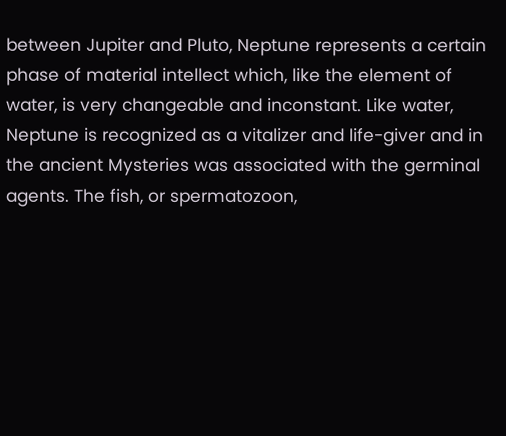between Jupiter and Pluto, Neptune represents a certain phase of material intellect which, like the element of water, is very changeable and inconstant. Like water, Neptune is recognized as a vitalizer and life-giver and in the ancient Mysteries was associated with the germinal agents. The fish, or spermatozoon,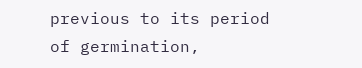previous to its period of germination,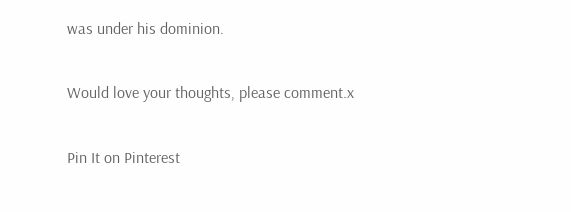was under his dominion.

Would love your thoughts, please comment.x

Pin It on Pinterest